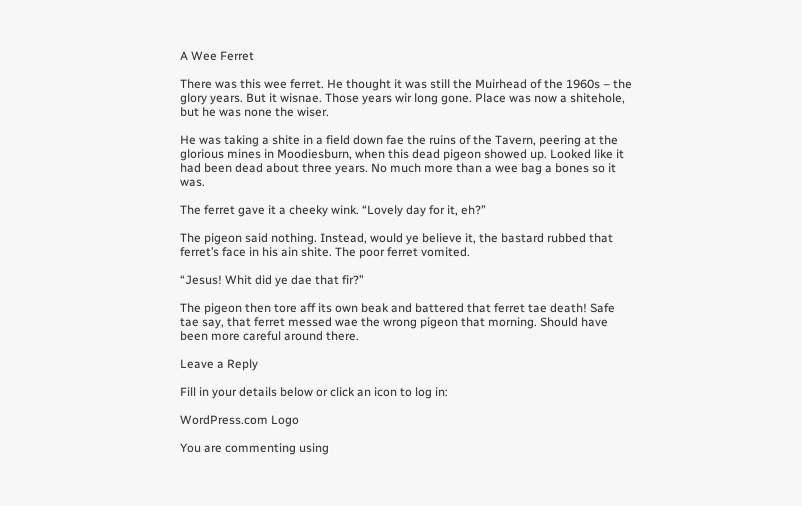A Wee Ferret

There was this wee ferret. He thought it was still the Muirhead of the 1960s – the glory years. But it wisnae. Those years wir long gone. Place was now a shitehole, but he was none the wiser.

He was taking a shite in a field down fae the ruins of the Tavern, peering at the glorious mines in Moodiesburn, when this dead pigeon showed up. Looked like it had been dead about three years. No much more than a wee bag a bones so it was.

The ferret gave it a cheeky wink. “Lovely day for it, eh?”

The pigeon said nothing. Instead, would ye believe it, the bastard rubbed that ferret’s face in his ain shite. The poor ferret vomited.

“Jesus! Whit did ye dae that fir?”

The pigeon then tore aff its own beak and battered that ferret tae death! Safe tae say, that ferret messed wae the wrong pigeon that morning. Should have been more careful around there.

Leave a Reply

Fill in your details below or click an icon to log in:

WordPress.com Logo

You are commenting using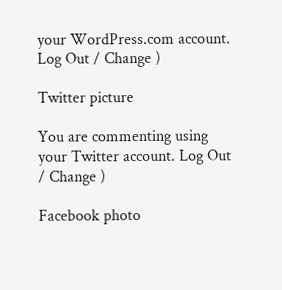your WordPress.com account. Log Out / Change )

Twitter picture

You are commenting using your Twitter account. Log Out / Change )

Facebook photo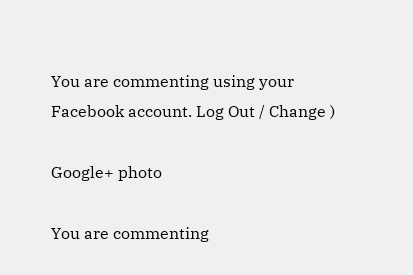You are commenting using your Facebook account. Log Out / Change )

Google+ photo

You are commenting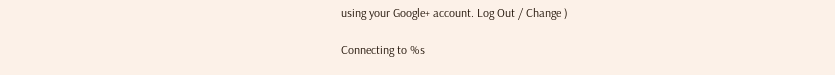using your Google+ account. Log Out / Change )

Connecting to %s